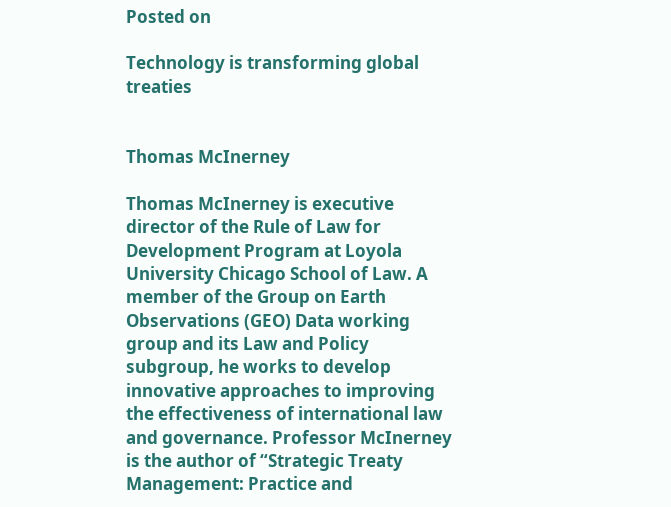Posted on

Technology is transforming global treaties


Thomas McInerney

Thomas McInerney is executive director of the Rule of Law for Development Program at Loyola University Chicago School of Law. A member of the Group on Earth Observations (GEO) Data working group and its Law and Policy subgroup, he works to develop innovative approaches to improving the effectiveness of international law and governance. Professor McInerney is the author of “Strategic Treaty Management: Practice and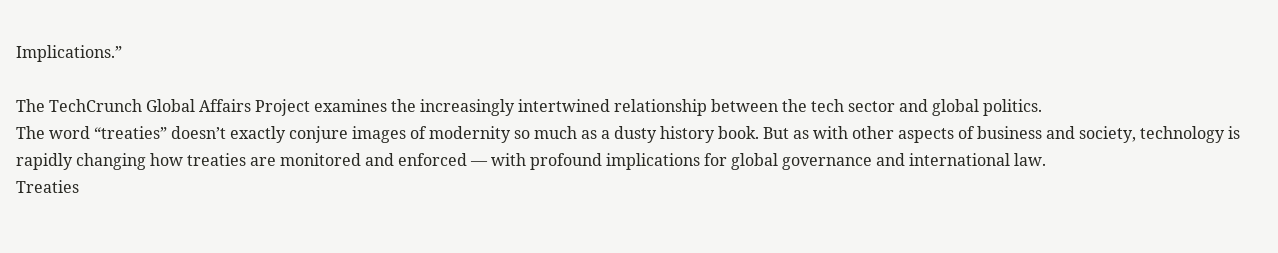Implications.”

The TechCrunch Global Affairs Project examines the increasingly intertwined relationship between the tech sector and global politics.
The word “treaties” doesn’t exactly conjure images of modernity so much as a dusty history book. But as with other aspects of business and society, technology is rapidly changing how treaties are monitored and enforced — with profound implications for global governance and international law.
Treaties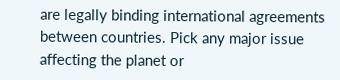are legally binding international agreements between countries. Pick any major issue affecting the planet or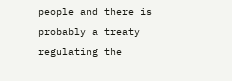people and there is probably a treaty regulating the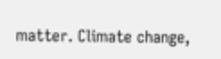matter. Climate change,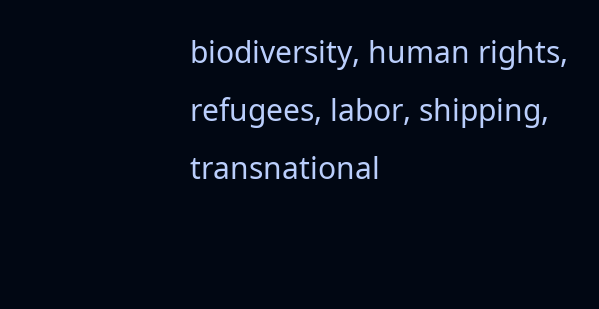biodiversity, human rights, refugees, labor, shipping, transnational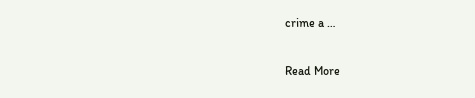crime a …

Read More